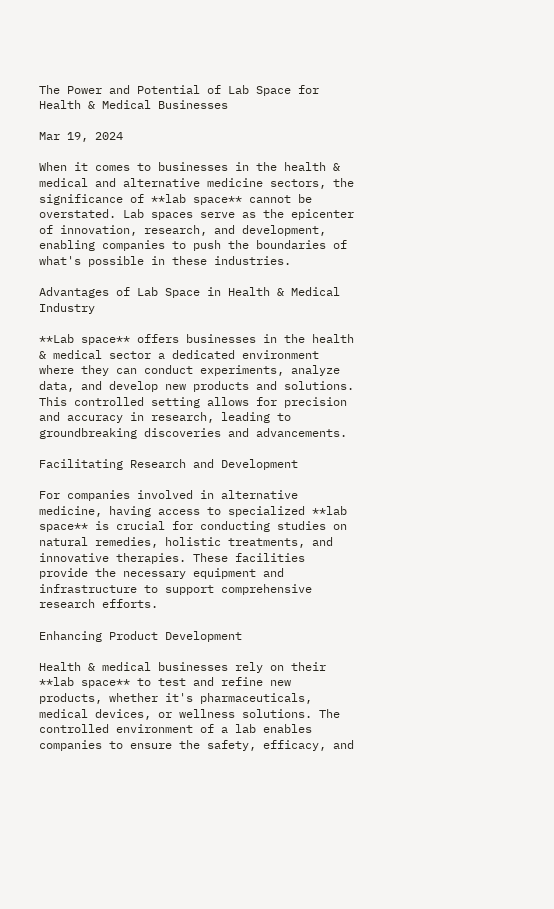The Power and Potential of Lab Space for Health & Medical Businesses

Mar 19, 2024

When it comes to businesses in the health & medical and alternative medicine sectors, the significance of **lab space** cannot be overstated. Lab spaces serve as the epicenter of innovation, research, and development, enabling companies to push the boundaries of what's possible in these industries.

Advantages of Lab Space in Health & Medical Industry

**Lab space** offers businesses in the health & medical sector a dedicated environment where they can conduct experiments, analyze data, and develop new products and solutions. This controlled setting allows for precision and accuracy in research, leading to groundbreaking discoveries and advancements.

Facilitating Research and Development

For companies involved in alternative medicine, having access to specialized **lab space** is crucial for conducting studies on natural remedies, holistic treatments, and innovative therapies. These facilities provide the necessary equipment and infrastructure to support comprehensive research efforts.

Enhancing Product Development

Health & medical businesses rely on their **lab space** to test and refine new products, whether it's pharmaceuticals, medical devices, or wellness solutions. The controlled environment of a lab enables companies to ensure the safety, efficacy, and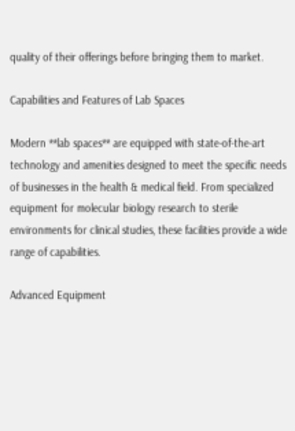quality of their offerings before bringing them to market.

Capabilities and Features of Lab Spaces

Modern **lab spaces** are equipped with state-of-the-art technology and amenities designed to meet the specific needs of businesses in the health & medical field. From specialized equipment for molecular biology research to sterile environments for clinical studies, these facilities provide a wide range of capabilities.

Advanced Equipment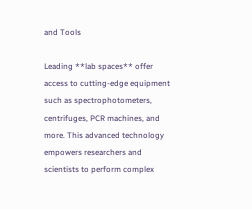and Tools

Leading **lab spaces** offer access to cutting-edge equipment such as spectrophotometers, centrifuges, PCR machines, and more. This advanced technology empowers researchers and scientists to perform complex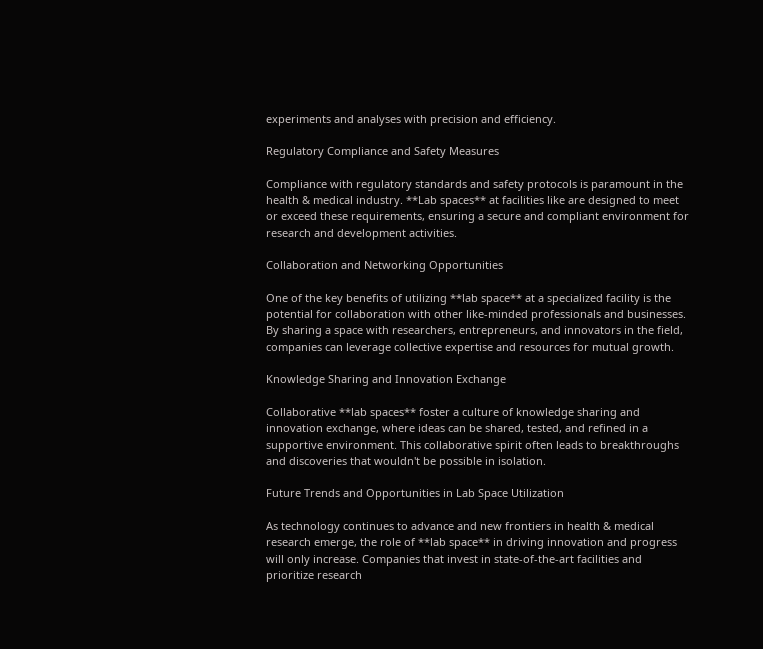experiments and analyses with precision and efficiency.

Regulatory Compliance and Safety Measures

Compliance with regulatory standards and safety protocols is paramount in the health & medical industry. **Lab spaces** at facilities like are designed to meet or exceed these requirements, ensuring a secure and compliant environment for research and development activities.

Collaboration and Networking Opportunities

One of the key benefits of utilizing **lab space** at a specialized facility is the potential for collaboration with other like-minded professionals and businesses. By sharing a space with researchers, entrepreneurs, and innovators in the field, companies can leverage collective expertise and resources for mutual growth.

Knowledge Sharing and Innovation Exchange

Collaborative **lab spaces** foster a culture of knowledge sharing and innovation exchange, where ideas can be shared, tested, and refined in a supportive environment. This collaborative spirit often leads to breakthroughs and discoveries that wouldn't be possible in isolation.

Future Trends and Opportunities in Lab Space Utilization

As technology continues to advance and new frontiers in health & medical research emerge, the role of **lab space** in driving innovation and progress will only increase. Companies that invest in state-of-the-art facilities and prioritize research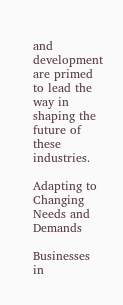and development are primed to lead the way in shaping the future of these industries.

Adapting to Changing Needs and Demands

Businesses in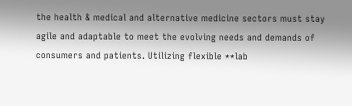the health & medical and alternative medicine sectors must stay agile and adaptable to meet the evolving needs and demands of consumers and patients. Utilizing flexible **lab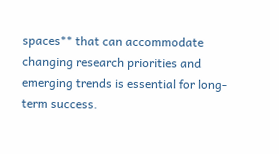spaces** that can accommodate changing research priorities and emerging trends is essential for long-term success.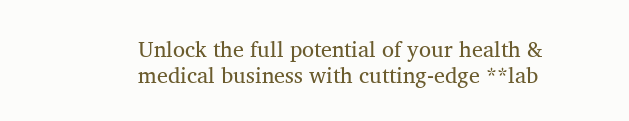Unlock the full potential of your health & medical business with cutting-edge **lab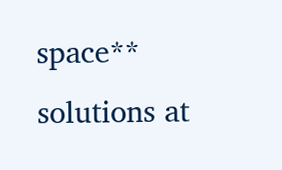space** solutions at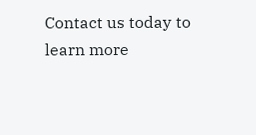Contact us today to learn more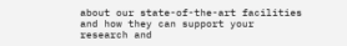about our state-of-the-art facilities and how they can support your research and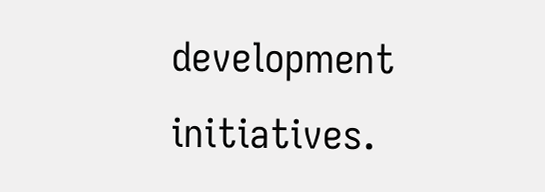development initiatives.